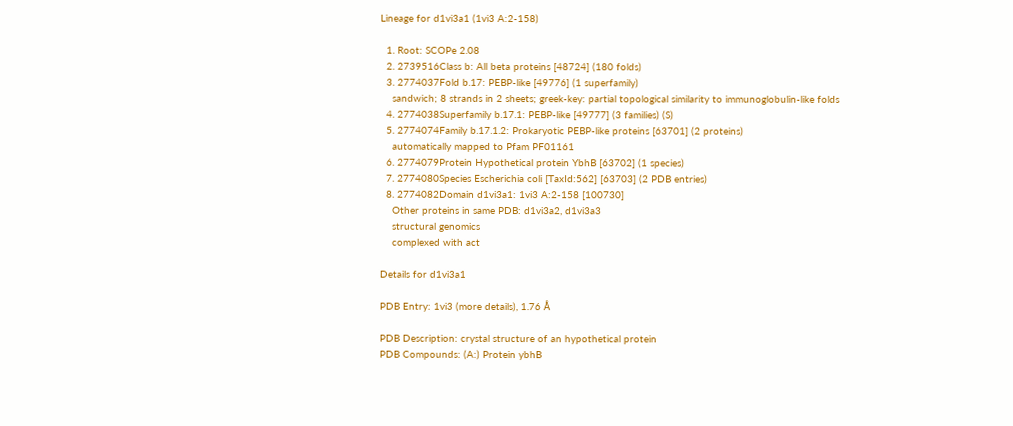Lineage for d1vi3a1 (1vi3 A:2-158)

  1. Root: SCOPe 2.08
  2. 2739516Class b: All beta proteins [48724] (180 folds)
  3. 2774037Fold b.17: PEBP-like [49776] (1 superfamily)
    sandwich; 8 strands in 2 sheets; greek-key: partial topological similarity to immunoglobulin-like folds
  4. 2774038Superfamily b.17.1: PEBP-like [49777] (3 families) (S)
  5. 2774074Family b.17.1.2: Prokaryotic PEBP-like proteins [63701] (2 proteins)
    automatically mapped to Pfam PF01161
  6. 2774079Protein Hypothetical protein YbhB [63702] (1 species)
  7. 2774080Species Escherichia coli [TaxId:562] [63703] (2 PDB entries)
  8. 2774082Domain d1vi3a1: 1vi3 A:2-158 [100730]
    Other proteins in same PDB: d1vi3a2, d1vi3a3
    structural genomics
    complexed with act

Details for d1vi3a1

PDB Entry: 1vi3 (more details), 1.76 Å

PDB Description: crystal structure of an hypothetical protein
PDB Compounds: (A:) Protein ybhB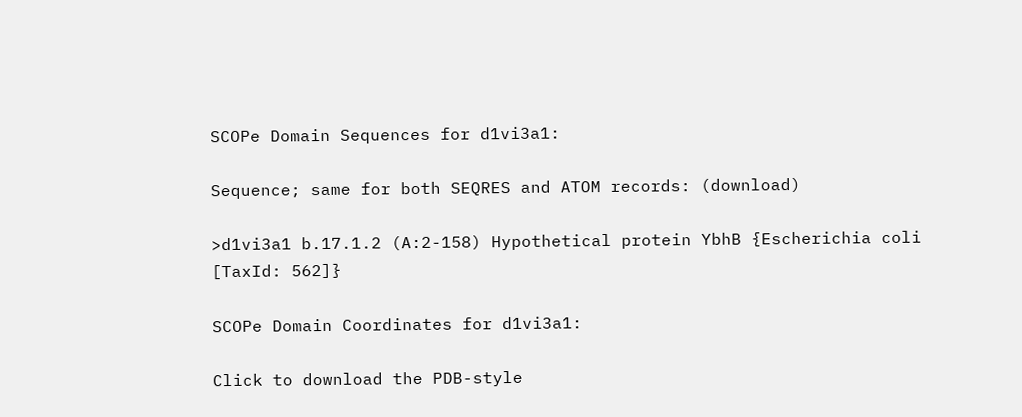SCOPe Domain Sequences for d1vi3a1:

Sequence; same for both SEQRES and ATOM records: (download)

>d1vi3a1 b.17.1.2 (A:2-158) Hypothetical protein YbhB {Escherichia coli [TaxId: 562]}

SCOPe Domain Coordinates for d1vi3a1:

Click to download the PDB-style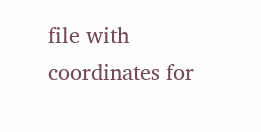file with coordinates for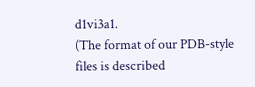d1vi3a1.
(The format of our PDB-style files is described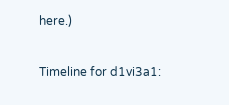here.)

Timeline for d1vi3a1: